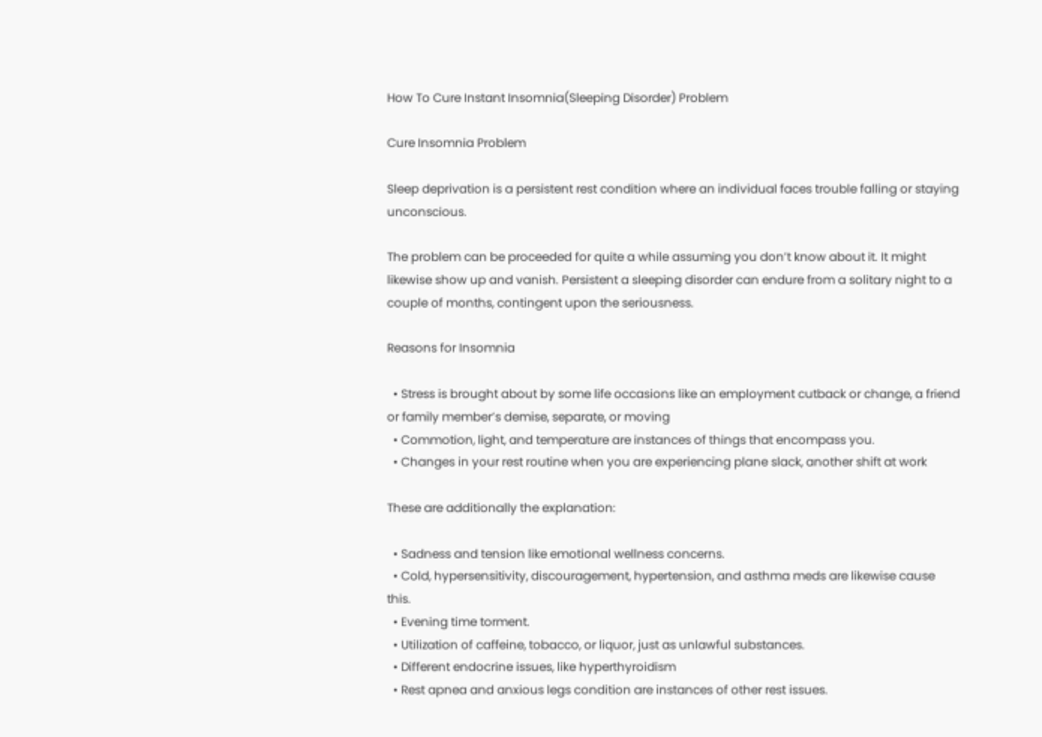How To Cure Instant Insomnia(Sleeping Disorder) Problem

Cure Insomnia Problem

Sleep deprivation is a persistent rest condition where an individual faces trouble falling or staying unconscious.

The problem can be proceeded for quite a while assuming you don’t know about it. It might likewise show up and vanish. Persistent a sleeping disorder can endure from a solitary night to a couple of months, contingent upon the seriousness.

Reasons for Insomnia

  • Stress is brought about by some life occasions like an employment cutback or change, a friend or family member’s demise, separate, or moving
  • Commotion, light, and temperature are instances of things that encompass you.
  • Changes in your rest routine when you are experiencing plane slack, another shift at work

These are additionally the explanation:

  • Sadness and tension like emotional wellness concerns.
  • Cold, hypersensitivity, discouragement, hypertension, and asthma meds are likewise cause this.
  • Evening time torment.
  • Utilization of caffeine, tobacco, or liquor, just as unlawful substances.
  • Different endocrine issues, like hyperthyroidism
  • Rest apnea and anxious legs condition are instances of other rest issues.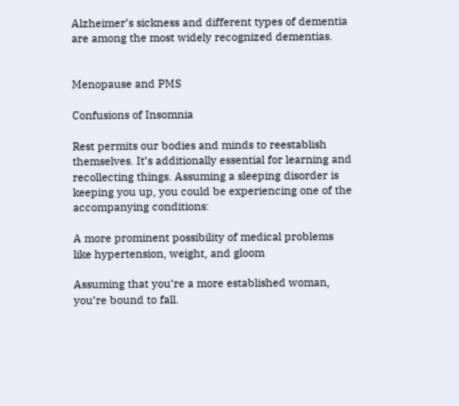Alzheimer’s sickness and different types of dementia are among the most widely recognized dementias.


Menopause and PMS

Confusions of Insomnia

Rest permits our bodies and minds to reestablish themselves. It’s additionally essential for learning and recollecting things. Assuming a sleeping disorder is keeping you up, you could be experiencing one of the accompanying conditions:

A more prominent possibility of medical problems like hypertension, weight, and gloom

Assuming that you’re a more established woman, you’re bound to fall.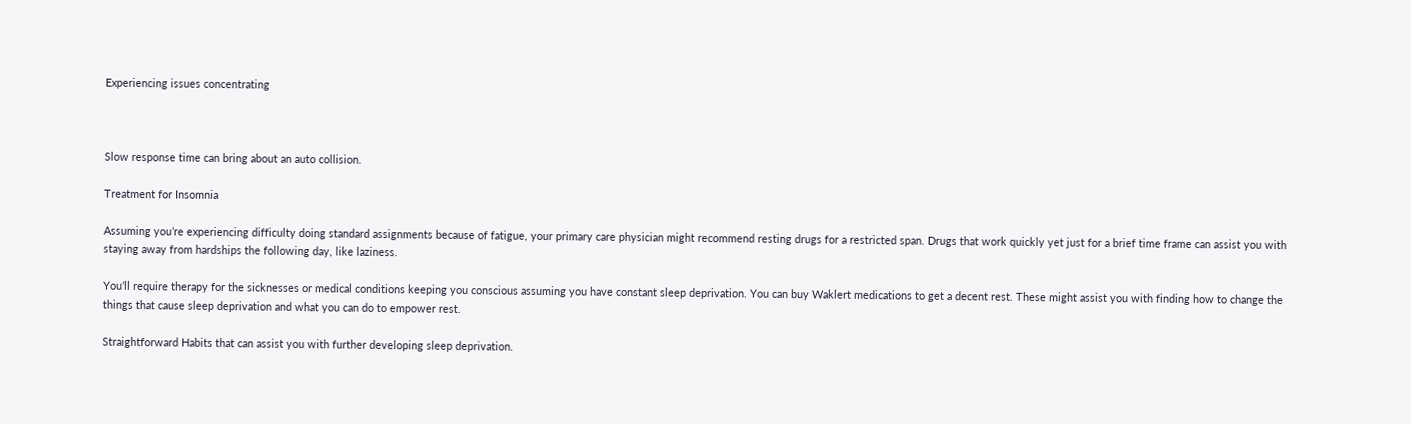Experiencing issues concentrating



Slow response time can bring about an auto collision.

Treatment for Insomnia

Assuming you’re experiencing difficulty doing standard assignments because of fatigue, your primary care physician might recommend resting drugs for a restricted span. Drugs that work quickly yet just for a brief time frame can assist you with staying away from hardships the following day, like laziness.

You’ll require therapy for the sicknesses or medical conditions keeping you conscious assuming you have constant sleep deprivation. You can buy Waklert medications to get a decent rest. These might assist you with finding how to change the things that cause sleep deprivation and what you can do to empower rest.

Straightforward Habits that can assist you with further developing sleep deprivation.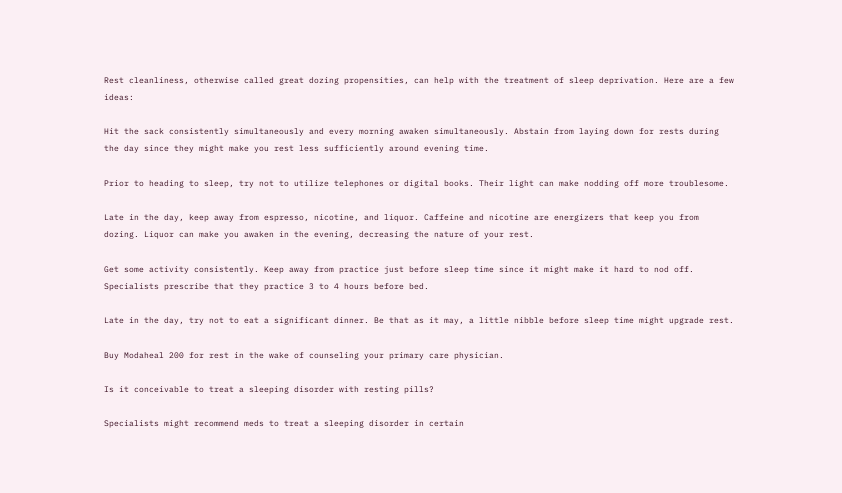Rest cleanliness, otherwise called great dozing propensities, can help with the treatment of sleep deprivation. Here are a few ideas:

Hit the sack consistently simultaneously and every morning awaken simultaneously. Abstain from laying down for rests during the day since they might make you rest less sufficiently around evening time.

Prior to heading to sleep, try not to utilize telephones or digital books. Their light can make nodding off more troublesome.

Late in the day, keep away from espresso, nicotine, and liquor. Caffeine and nicotine are energizers that keep you from dozing. Liquor can make you awaken in the evening, decreasing the nature of your rest.

Get some activity consistently. Keep away from practice just before sleep time since it might make it hard to nod off. Specialists prescribe that they practice 3 to 4 hours before bed.

Late in the day, try not to eat a significant dinner. Be that as it may, a little nibble before sleep time might upgrade rest.

Buy Modaheal 200 for rest in the wake of counseling your primary care physician.

Is it conceivable to treat a sleeping disorder with resting pills?

Specialists might recommend meds to treat a sleeping disorder in certain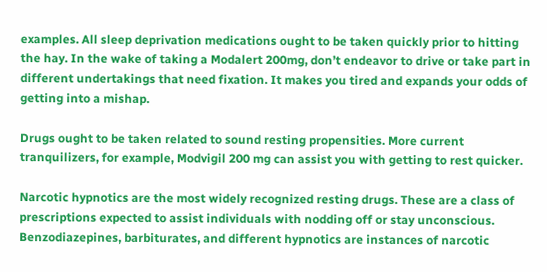examples. All sleep deprivation medications ought to be taken quickly prior to hitting the hay. In the wake of taking a Modalert 200mg, don’t endeavor to drive or take part in different undertakings that need fixation. It makes you tired and expands your odds of getting into a mishap.

Drugs ought to be taken related to sound resting propensities. More current tranquilizers, for example, Modvigil 200 mg can assist you with getting to rest quicker.

Narcotic hypnotics are the most widely recognized resting drugs. These are a class of prescriptions expected to assist individuals with nodding off or stay unconscious. Benzodiazepines, barbiturates, and different hypnotics are instances of narcotic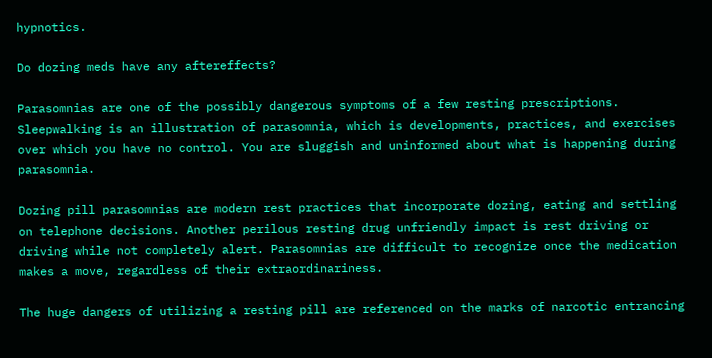hypnotics.

Do dozing meds have any aftereffects?

Parasomnias are one of the possibly dangerous symptoms of a few resting prescriptions. Sleepwalking is an illustration of parasomnia, which is developments, practices, and exercises over which you have no control. You are sluggish and uninformed about what is happening during parasomnia.

Dozing pill parasomnias are modern rest practices that incorporate dozing, eating and settling on telephone decisions. Another perilous resting drug unfriendly impact is rest driving or driving while not completely alert. Parasomnias are difficult to recognize once the medication makes a move, regardless of their extraordinariness.

The huge dangers of utilizing a resting pill are referenced on the marks of narcotic entrancing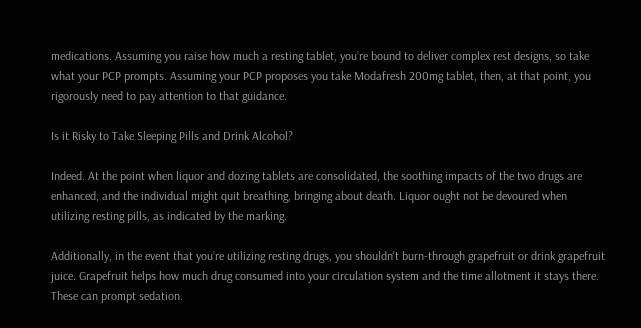medications. Assuming you raise how much a resting tablet, you’re bound to deliver complex rest designs, so take what your PCP prompts. Assuming your PCP proposes you take Modafresh 200mg tablet, then, at that point, you rigorously need to pay attention to that guidance.

Is it Risky to Take Sleeping Pills and Drink Alcohol?

Indeed. At the point when liquor and dozing tablets are consolidated, the soothing impacts of the two drugs are enhanced, and the individual might quit breathing, bringing about death. Liquor ought not be devoured when utilizing resting pills, as indicated by the marking.

Additionally, in the event that you’re utilizing resting drugs, you shouldn’t burn-through grapefruit or drink grapefruit juice. Grapefruit helps how much drug consumed into your circulation system and the time allotment it stays there. These can prompt sedation.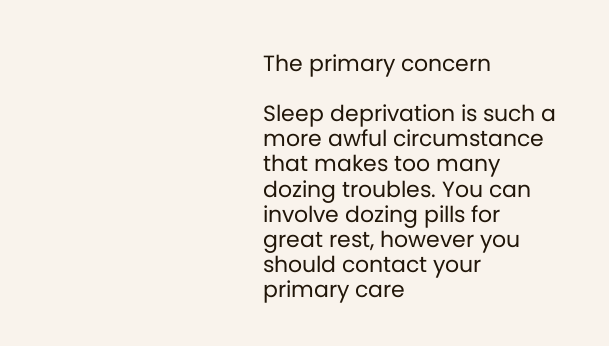The primary concern

Sleep deprivation is such a more awful circumstance that makes too many dozing troubles. You can involve dozing pills for great rest, however you should contact your primary care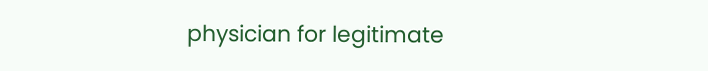physician for legitimate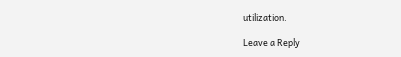utilization.

Leave a Reply